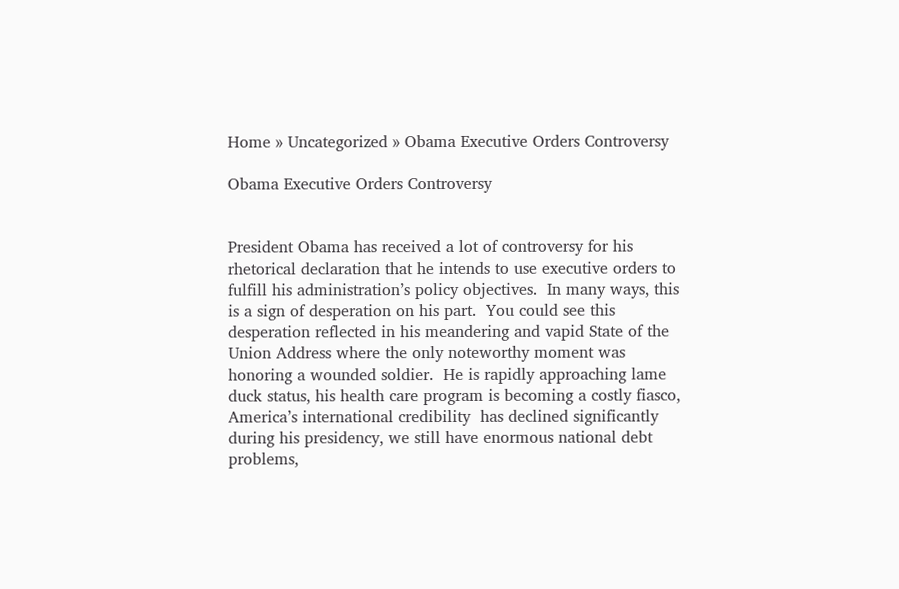Home » Uncategorized » Obama Executive Orders Controversy

Obama Executive Orders Controversy


President Obama has received a lot of controversy for his rhetorical declaration that he intends to use executive orders to fulfill his administration’s policy objectives.  In many ways, this is a sign of desperation on his part.  You could see this desperation reflected in his meandering and vapid State of the Union Address where the only noteworthy moment was honoring a wounded soldier.  He is rapidly approaching lame duck status, his health care program is becoming a costly fiasco, America’s international credibility  has declined significantly during his presidency, we still have enormous national debt problems,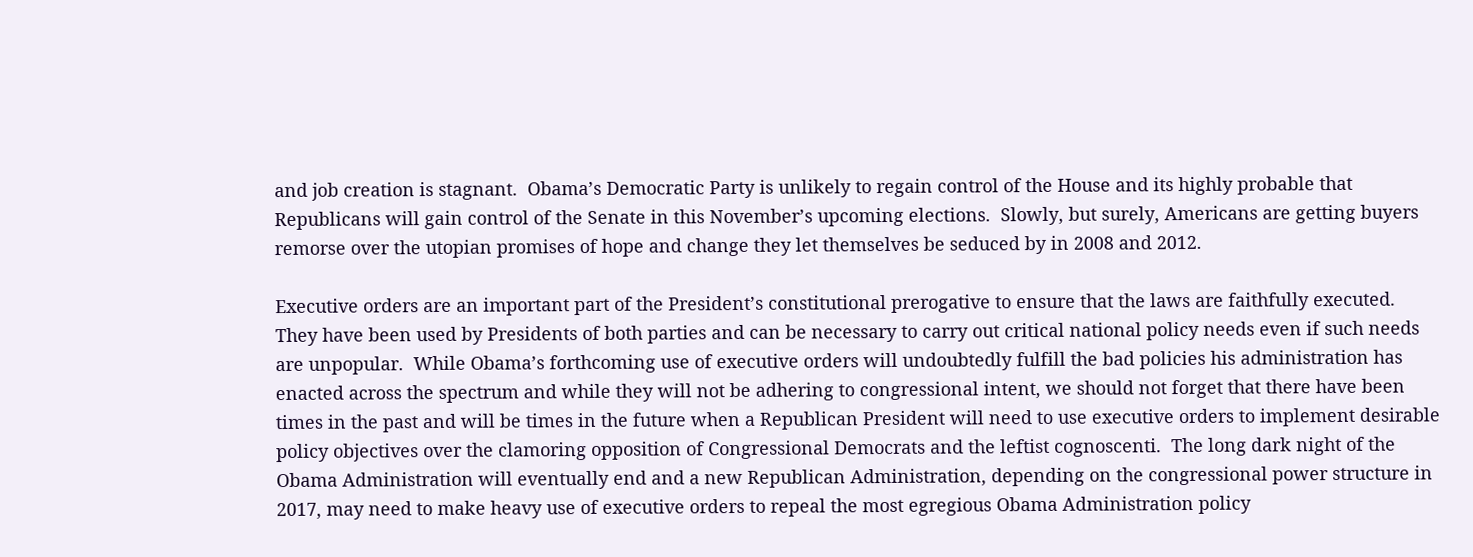and job creation is stagnant.  Obama’s Democratic Party is unlikely to regain control of the House and its highly probable that Republicans will gain control of the Senate in this November’s upcoming elections.  Slowly, but surely, Americans are getting buyers remorse over the utopian promises of hope and change they let themselves be seduced by in 2008 and 2012.

Executive orders are an important part of the President’s constitutional prerogative to ensure that the laws are faithfully executed.  They have been used by Presidents of both parties and can be necessary to carry out critical national policy needs even if such needs are unpopular.  While Obama’s forthcoming use of executive orders will undoubtedly fulfill the bad policies his administration has enacted across the spectrum and while they will not be adhering to congressional intent, we should not forget that there have been times in the past and will be times in the future when a Republican President will need to use executive orders to implement desirable policy objectives over the clamoring opposition of Congressional Democrats and the leftist cognoscenti.  The long dark night of the Obama Administration will eventually end and a new Republican Administration, depending on the congressional power structure in 2017, may need to make heavy use of executive orders to repeal the most egregious Obama Administration policy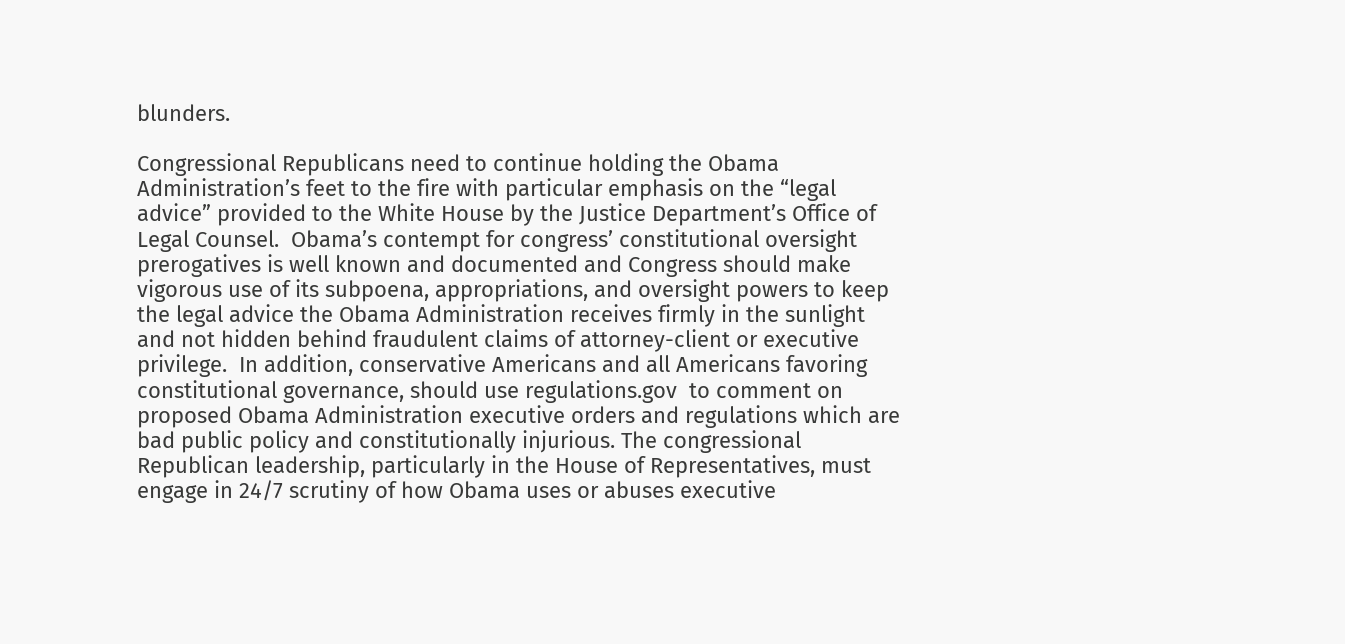blunders.

Congressional Republicans need to continue holding the Obama Administration’s feet to the fire with particular emphasis on the “legal advice” provided to the White House by the Justice Department’s Office of Legal Counsel.  Obama’s contempt for congress’ constitutional oversight prerogatives is well known and documented and Congress should make vigorous use of its subpoena, appropriations, and oversight powers to keep the legal advice the Obama Administration receives firmly in the sunlight and not hidden behind fraudulent claims of attorney-client or executive privilege.  In addition, conservative Americans and all Americans favoring constitutional governance, should use regulations.gov  to comment on proposed Obama Administration executive orders and regulations which are bad public policy and constitutionally injurious. The congressional Republican leadership, particularly in the House of Representatives, must engage in 24/7 scrutiny of how Obama uses or abuses executive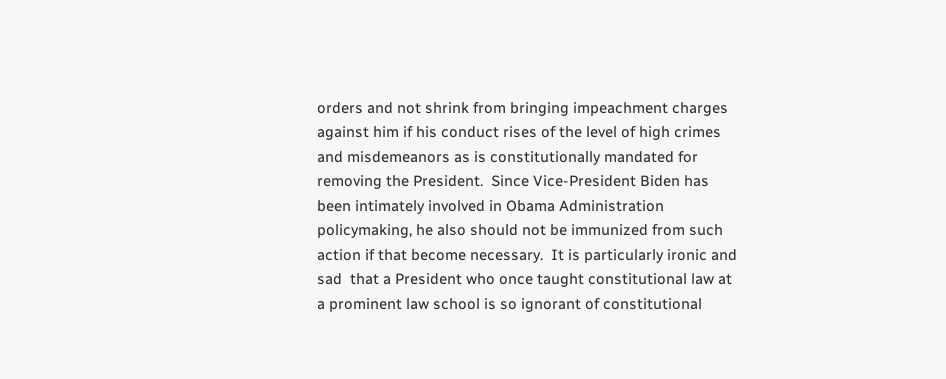orders and not shrink from bringing impeachment charges against him if his conduct rises of the level of high crimes and misdemeanors as is constitutionally mandated for removing the President.  Since Vice-President Biden has been intimately involved in Obama Administration policymaking, he also should not be immunized from such action if that become necessary.  It is particularly ironic and sad  that a President who once taught constitutional law at a prominent law school is so ignorant of constitutional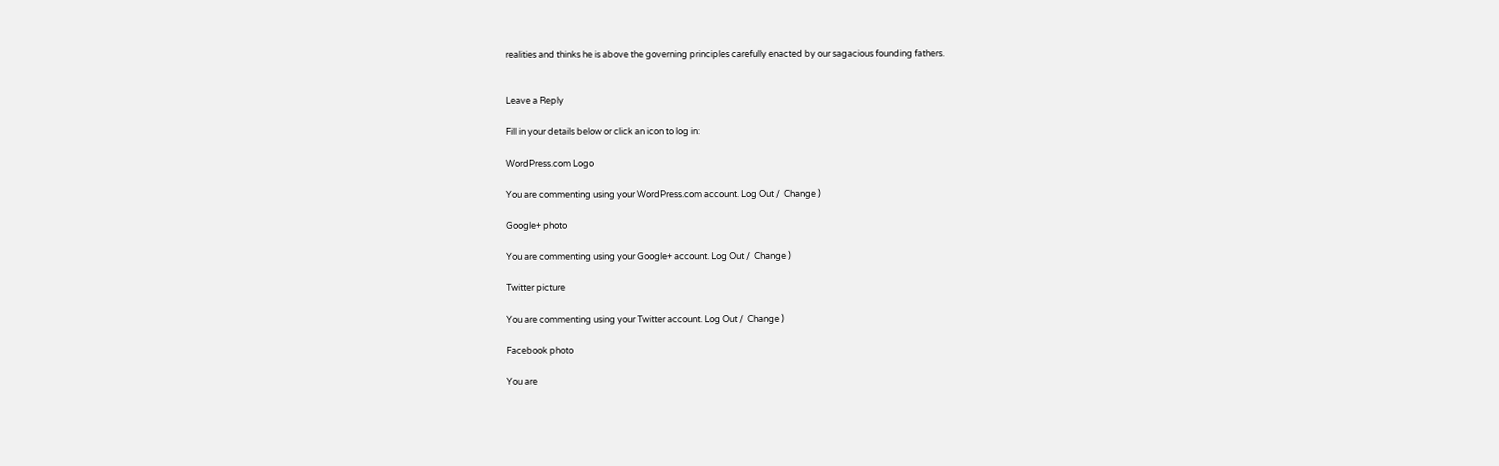realities and thinks he is above the governing principles carefully enacted by our sagacious founding fathers.


Leave a Reply

Fill in your details below or click an icon to log in:

WordPress.com Logo

You are commenting using your WordPress.com account. Log Out /  Change )

Google+ photo

You are commenting using your Google+ account. Log Out /  Change )

Twitter picture

You are commenting using your Twitter account. Log Out /  Change )

Facebook photo

You are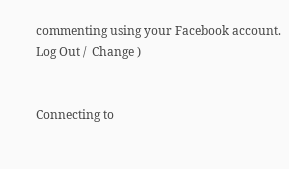commenting using your Facebook account. Log Out /  Change )


Connecting to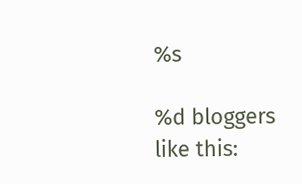%s

%d bloggers like this: